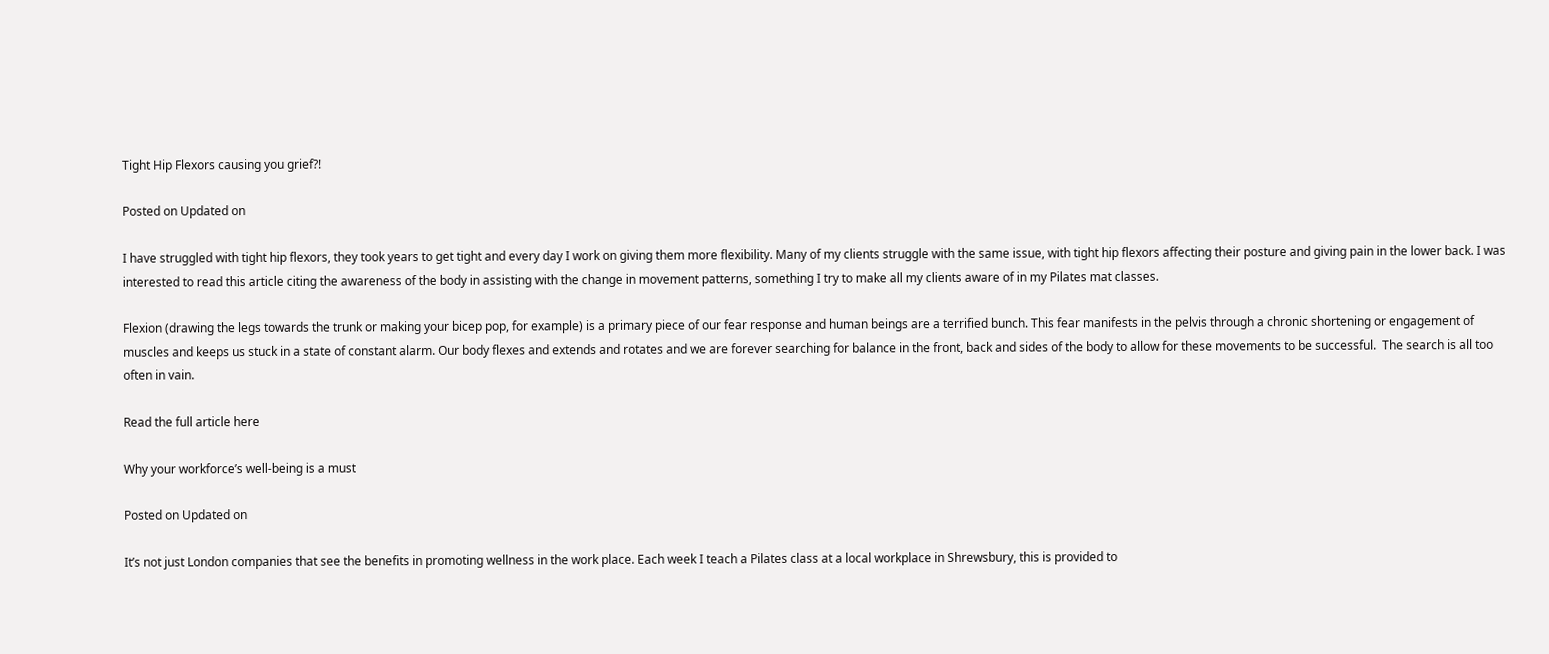Tight Hip Flexors causing you grief?!

Posted on Updated on

I have struggled with tight hip flexors, they took years to get tight and every day I work on giving them more flexibility. Many of my clients struggle with the same issue, with tight hip flexors affecting their posture and giving pain in the lower back. I was interested to read this article citing the awareness of the body in assisting with the change in movement patterns, something I try to make all my clients aware of in my Pilates mat classes.

Flexion (drawing the legs towards the trunk or making your bicep pop, for example) is a primary piece of our fear response and human beings are a terrified bunch. This fear manifests in the pelvis through a chronic shortening or engagement of muscles and keeps us stuck in a state of constant alarm. Our body flexes and extends and rotates and we are forever searching for balance in the front, back and sides of the body to allow for these movements to be successful.  The search is all too often in vain.

Read the full article here

Why your workforce’s well-being is a must

Posted on Updated on

It’s not just London companies that see the benefits in promoting wellness in the work place. Each week I teach a Pilates class at a local workplace in Shrewsbury, this is provided to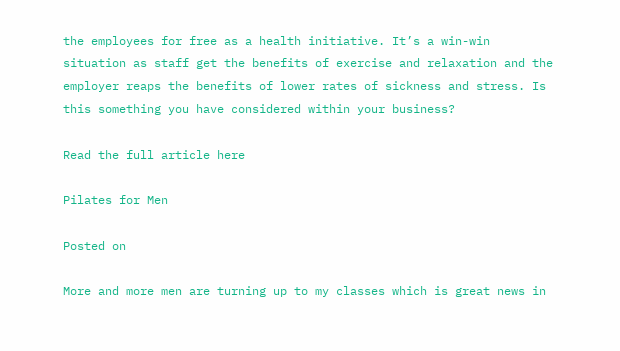the employees for free as a health initiative. It’s a win-win situation as staff get the benefits of exercise and relaxation and the employer reaps the benefits of lower rates of sickness and stress. Is this something you have considered within your business?

Read the full article here

Pilates for Men

Posted on

More and more men are turning up to my classes which is great news in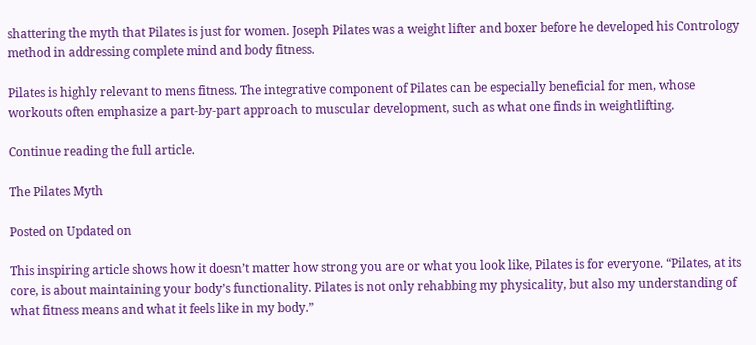shattering the myth that Pilates is just for women. Joseph Pilates was a weight lifter and boxer before he developed his Contrology method in addressing complete mind and body fitness.

Pilates is highly relevant to mens fitness. The integrative component of Pilates can be especially beneficial for men, whose workouts often emphasize a part-by-part approach to muscular development, such as what one finds in weightlifting.

Continue reading the full article.

The Pilates Myth

Posted on Updated on

This inspiring article shows how it doesn’t matter how strong you are or what you look like, Pilates is for everyone. “Pilates, at its core, is about maintaining your body’s functionality. Pilates is not only rehabbing my physicality, but also my understanding of what fitness means and what it feels like in my body.”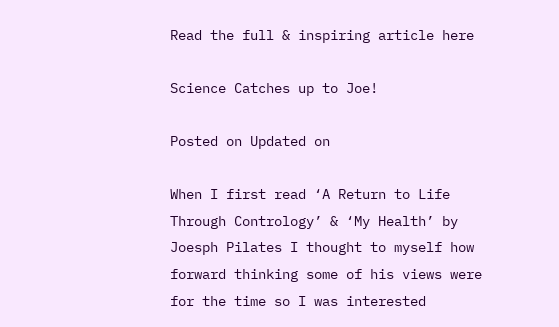Read the full & inspiring article here

Science Catches up to Joe!

Posted on Updated on

When I first read ‘A Return to Life Through Contrology’ & ‘My Health’ by Joesph Pilates I thought to myself how forward thinking some of his views were for the time so I was interested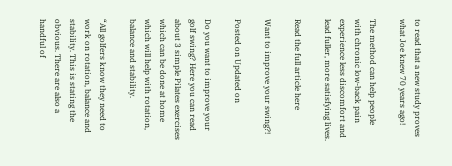to read that a new study proves what Joe knew 70 years ago!

The method can help people with chronic low-back pain experience less discomfort and lead fuller, more satisfying lives.

Read the full article here

Want to improve your swing?!

Posted on Updated on

Do you want to improve your golf swing? Here you can read about 3 simple Pilates exercises which can be done at home which will help with rotation, balance and stability.

“All golfers know they need to work on rotation, balance and stability. This is stating the obvious. There are also a handful of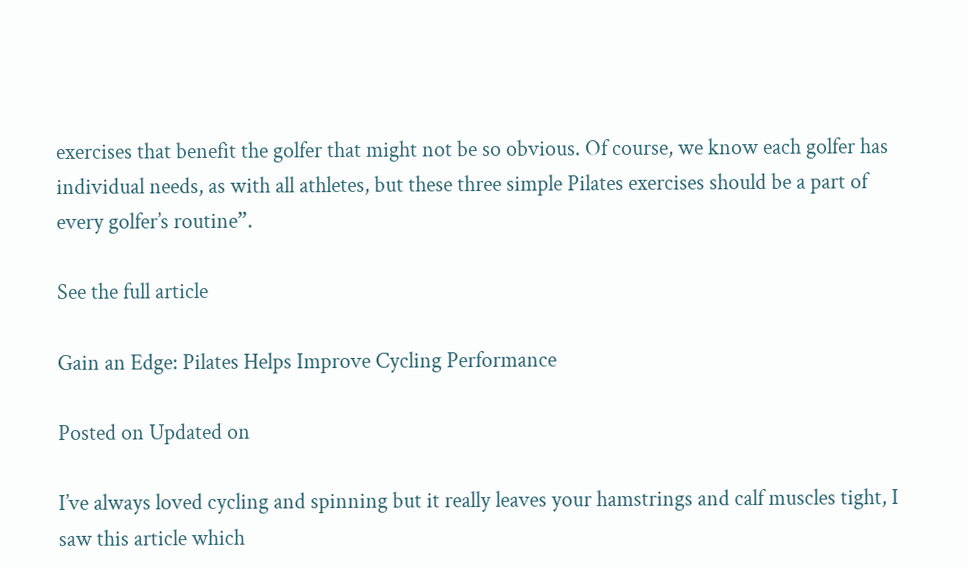exercises that benefit the golfer that might not be so obvious. Of course, we know each golfer has individual needs, as with all athletes, but these three simple Pilates exercises should be a part of every golfer’s routine”.

See the full article

Gain an Edge: Pilates Helps Improve Cycling Performance

Posted on Updated on

I’ve always loved cycling and spinning but it really leaves your hamstrings and calf muscles tight, I saw this article which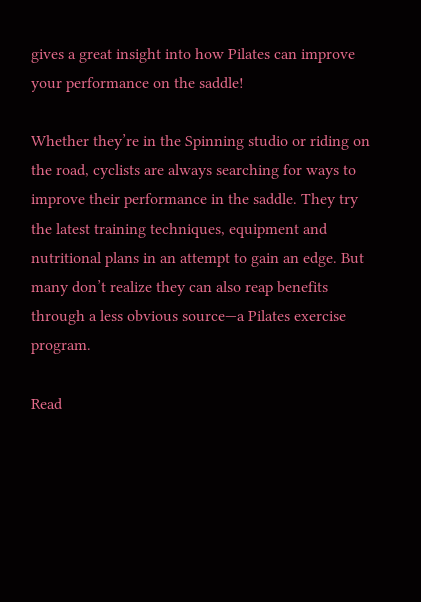gives a great insight into how Pilates can improve your performance on the saddle!

Whether they’re in the Spinning studio or riding on the road, cyclists are always searching for ways to improve their performance in the saddle. They try the latest training techniques, equipment and nutritional plans in an attempt to gain an edge. But many don’t realize they can also reap benefits through a less obvious source—a Pilates exercise program.

Read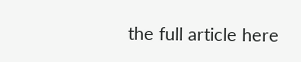the full article here